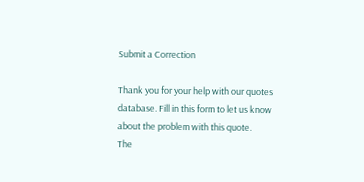Submit a Correction

Thank you for your help with our quotes database. Fill in this form to let us know about the problem with this quote.
The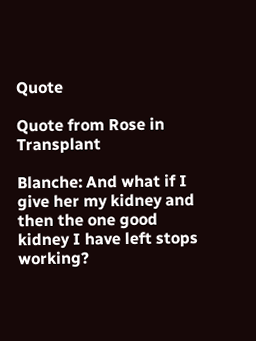Quote

Quote from Rose in Transplant

Blanche: And what if I give her my kidney and then the one good kidney I have left stops working?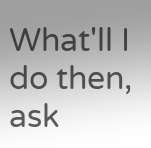What'll I do then, ask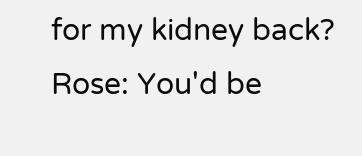for my kidney back?
Rose: You'd be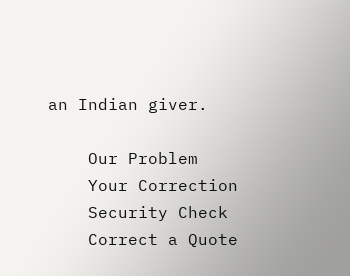an Indian giver.

    Our Problem
    Your Correction
    Security Check
    Correct a Quote